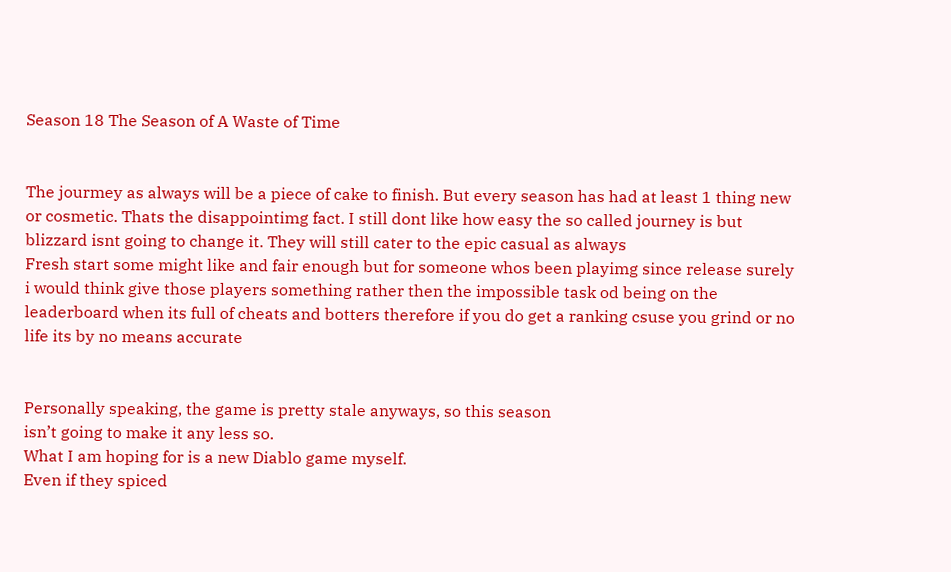Season 18 The Season of A Waste of Time


The jourmey as always will be a piece of cake to finish. But every season has had at least 1 thing new or cosmetic. Thats the disappointimg fact. I still dont like how easy the so called journey is but blizzard isnt going to change it. They will still cater to the epic casual as always
Fresh start some might like and fair enough but for someone whos been playimg since release surely i would think give those players something rather then the impossible task od being on the leaderboard when its full of cheats and botters therefore if you do get a ranking csuse you grind or no life its by no means accurate


Personally speaking, the game is pretty stale anyways, so this season
isn’t going to make it any less so.
What I am hoping for is a new Diablo game myself.
Even if they spiced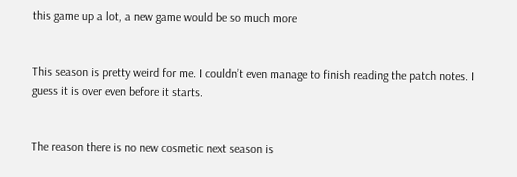this game up a lot, a new game would be so much more


This season is pretty weird for me. I couldn’t even manage to finish reading the patch notes. I guess it is over even before it starts.


The reason there is no new cosmetic next season is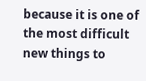because it is one of the most difficult new things to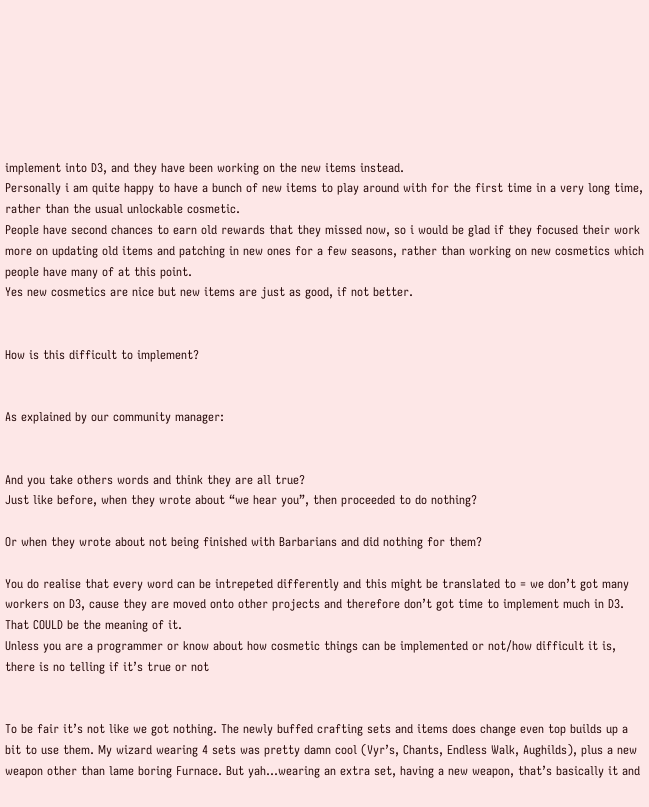implement into D3, and they have been working on the new items instead.
Personally i am quite happy to have a bunch of new items to play around with for the first time in a very long time, rather than the usual unlockable cosmetic.
People have second chances to earn old rewards that they missed now, so i would be glad if they focused their work more on updating old items and patching in new ones for a few seasons, rather than working on new cosmetics which people have many of at this point.
Yes new cosmetics are nice but new items are just as good, if not better.


How is this difficult to implement?


As explained by our community manager:


And you take others words and think they are all true?
Just like before, when they wrote about “we hear you”, then proceeded to do nothing?

Or when they wrote about not being finished with Barbarians and did nothing for them?

You do realise that every word can be intrepeted differently and this might be translated to = we don’t got many workers on D3, cause they are moved onto other projects and therefore don’t got time to implement much in D3. That COULD be the meaning of it.
Unless you are a programmer or know about how cosmetic things can be implemented or not/how difficult it is, there is no telling if it’s true or not


To be fair it’s not like we got nothing. The newly buffed crafting sets and items does change even top builds up a bit to use them. My wizard wearing 4 sets was pretty damn cool (Vyr’s, Chants, Endless Walk, Aughilds), plus a new weapon other than lame boring Furnace. But yah…wearing an extra set, having a new weapon, that’s basically it and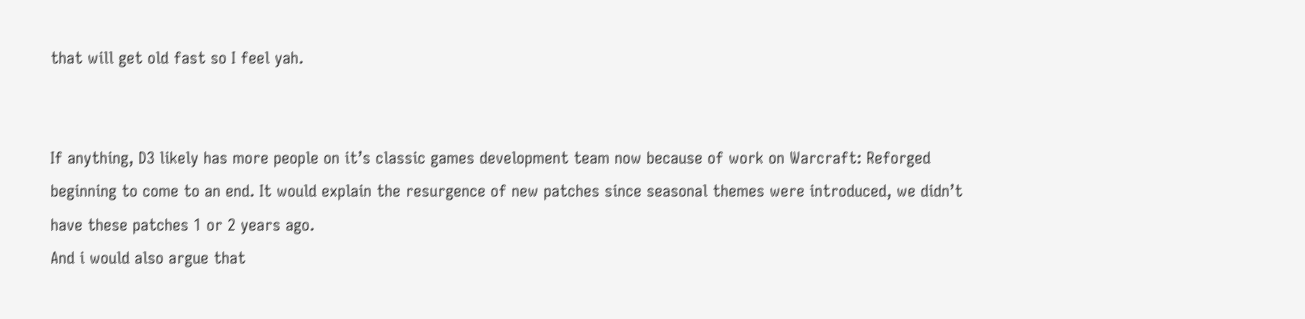that will get old fast so I feel yah.


If anything, D3 likely has more people on it’s classic games development team now because of work on Warcraft: Reforged beginning to come to an end. It would explain the resurgence of new patches since seasonal themes were introduced, we didn’t have these patches 1 or 2 years ago.
And i would also argue that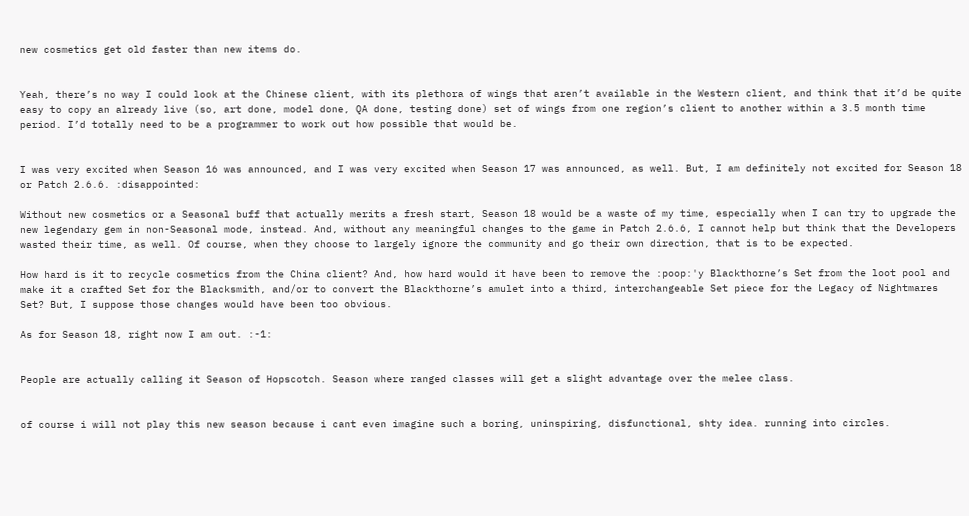new cosmetics get old faster than new items do.


Yeah, there’s no way I could look at the Chinese client, with its plethora of wings that aren’t available in the Western client, and think that it’d be quite easy to copy an already live (so, art done, model done, QA done, testing done) set of wings from one region’s client to another within a 3.5 month time period. I’d totally need to be a programmer to work out how possible that would be.


I was very excited when Season 16 was announced, and I was very excited when Season 17 was announced, as well. But, I am definitely not excited for Season 18 or Patch 2.6.6. :disappointed:

Without new cosmetics or a Seasonal buff that actually merits a fresh start, Season 18 would be a waste of my time, especially when I can try to upgrade the new legendary gem in non-Seasonal mode, instead. And, without any meaningful changes to the game in Patch 2.6.6, I cannot help but think that the Developers wasted their time, as well. Of course, when they choose to largely ignore the community and go their own direction, that is to be expected.

How hard is it to recycle cosmetics from the China client? And, how hard would it have been to remove the :poop:'y Blackthorne’s Set from the loot pool and make it a crafted Set for the Blacksmith, and/or to convert the Blackthorne’s amulet into a third, interchangeable Set piece for the Legacy of Nightmares Set? But, I suppose those changes would have been too obvious.

As for Season 18, right now I am out. :-1:


People are actually calling it Season of Hopscotch. Season where ranged classes will get a slight advantage over the melee class.


of course i will not play this new season because i cant even imagine such a boring, uninspiring, disfunctional, shty idea. running into circles.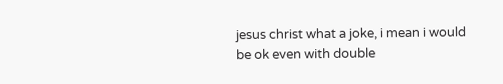jesus christ what a joke, i mean i would be ok even with double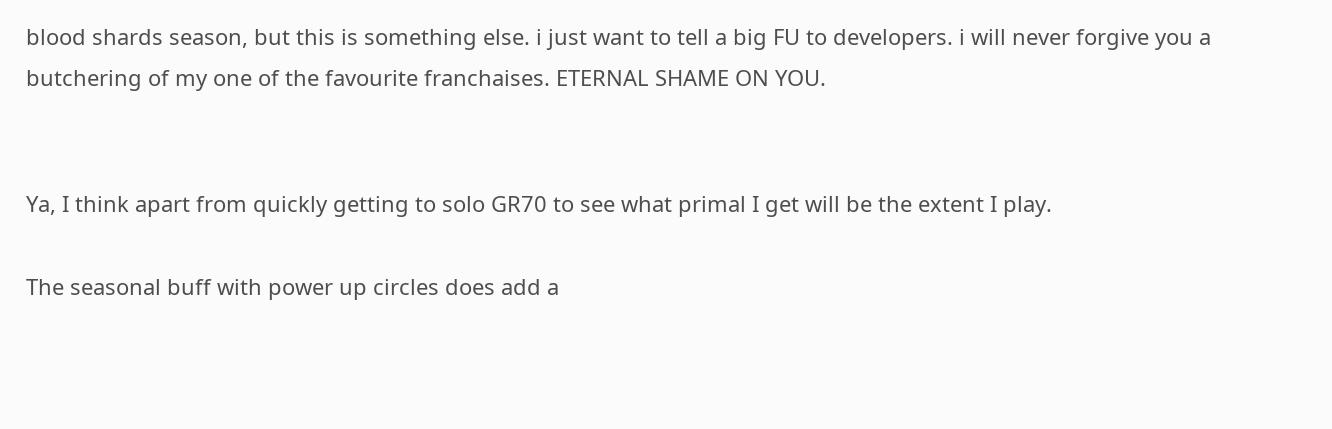blood shards season, but this is something else. i just want to tell a big FU to developers. i will never forgive you a butchering of my one of the favourite franchaises. ETERNAL SHAME ON YOU.


Ya, I think apart from quickly getting to solo GR70 to see what primal I get will be the extent I play.

The seasonal buff with power up circles does add a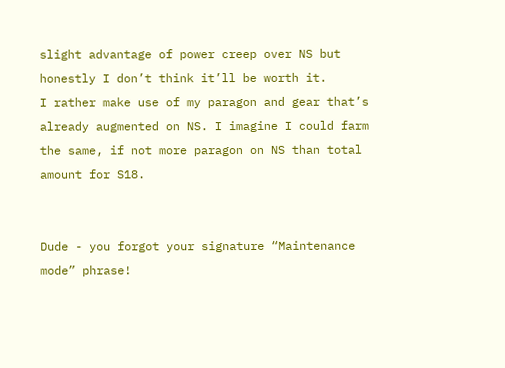slight advantage of power creep over NS but honestly I don’t think it’ll be worth it.
I rather make use of my paragon and gear that’s already augmented on NS. I imagine I could farm the same, if not more paragon on NS than total amount for S18.


Dude - you forgot your signature “Maintenance mode” phrase!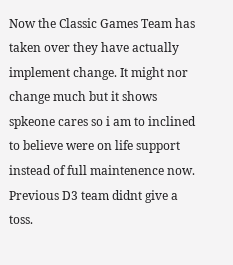Now the Classic Games Team has taken over they have actually implement change. It might nor change much but it shows spkeone cares so i am to inclined to believe were on life support instead of full maintenence now. Previous D3 team didnt give a toss.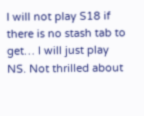I will not play S18 if there is no stash tab to get… I will just play NS. Not thrilled about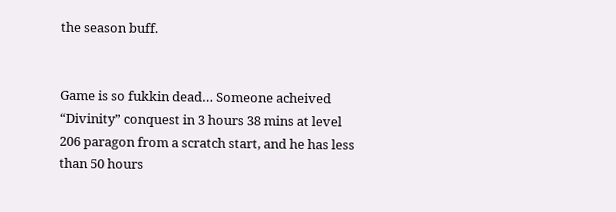the season buff.


Game is so fukkin dead… Someone acheived “Divinity” conquest in 3 hours 38 mins at level 206 paragon from a scratch start, and he has less than 50 hours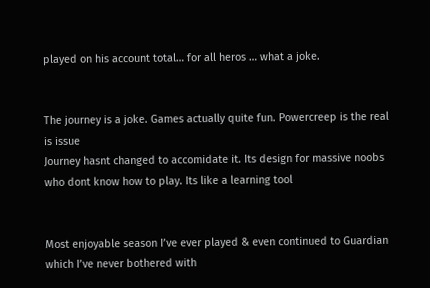played on his account total… for all heros … what a joke.


The journey is a joke. Games actually quite fun. Powercreep is the real is issue
Journey hasnt changed to accomidate it. Its design for massive noobs who dont know how to play. Its like a learning tool


Most enjoyable season I’ve ever played & even continued to Guardian which I’ve never bothered with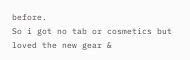before.
So i got no tab or cosmetics but loved the new gear &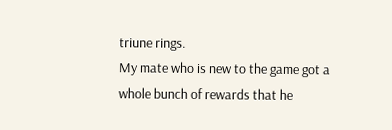triune rings.
My mate who is new to the game got a whole bunch of rewards that he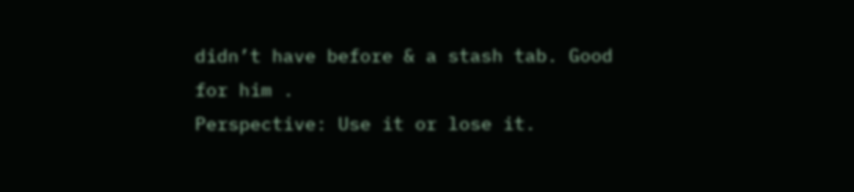didn’t have before & a stash tab. Good for him .
Perspective: Use it or lose it.